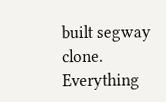built segway clone. Everything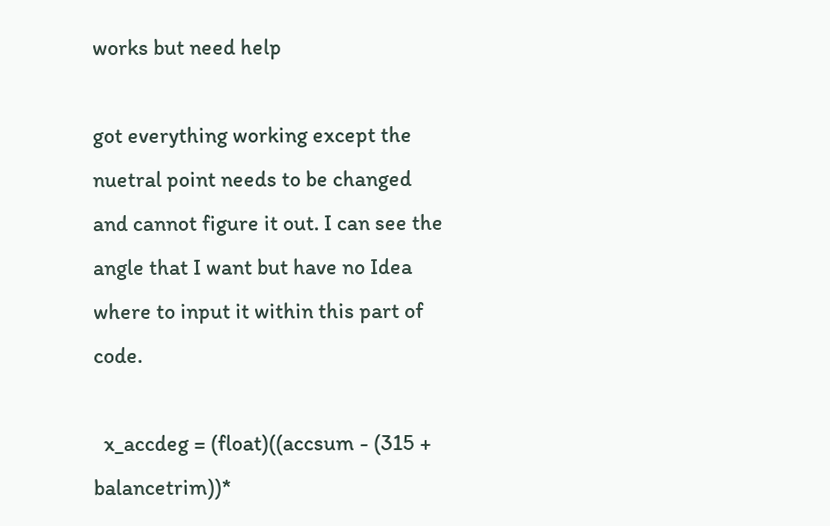works but need help

got everything working except the nuetral point needs to be changed and cannot figure it out. I can see the angle that I want but have no Idea where to input it within this part of code.

  x_accdeg = (float)((accsum - (315 + balancetrim))*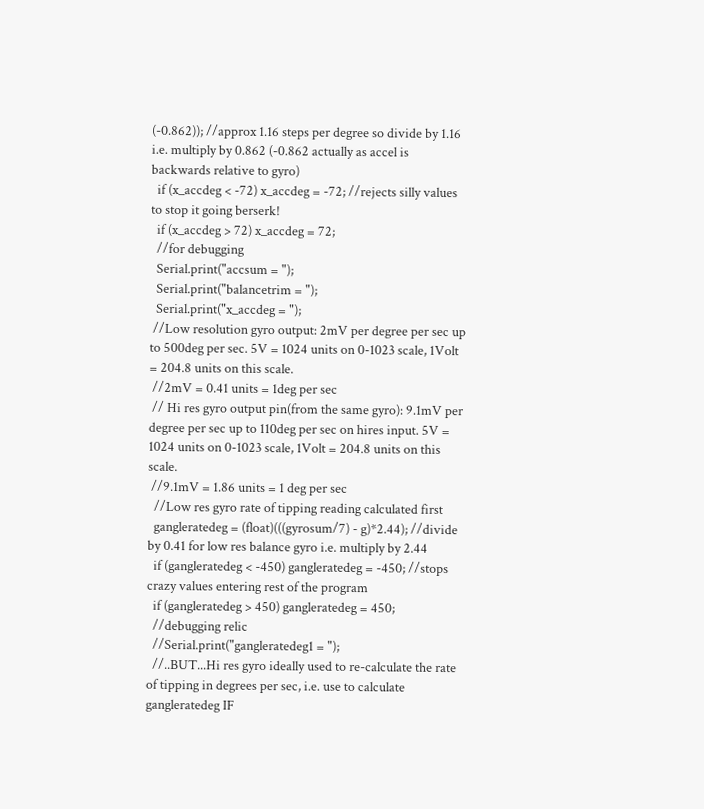(-0.862)); //approx 1.16 steps per degree so divide by 1.16 i.e. multiply by 0.862 (-0.862 actually as accel is backwards relative to gyro)
  if (x_accdeg < -72) x_accdeg = -72; //rejects silly values to stop it going berserk!
  if (x_accdeg > 72) x_accdeg = 72;
  //for debugging
  Serial.print("accsum = ");
  Serial.print("balancetrim = ");
  Serial.print("x_accdeg = ");
 //Low resolution gyro output: 2mV per degree per sec up to 500deg per sec. 5V = 1024 units on 0-1023 scale, 1Volt = 204.8 units on this scale.
 //2mV = 0.41 units = 1deg per sec
 // Hi res gyro output pin(from the same gyro): 9.1mV per degree per sec up to 110deg per sec on hires input. 5V = 1024 units on 0-1023 scale, 1Volt = 204.8 units on this scale.
 //9.1mV = 1.86 units = 1 deg per sec
  //Low res gyro rate of tipping reading calculated first
  gangleratedeg = (float)(((gyrosum/7) - g)*2.44); //divide by 0.41 for low res balance gyro i.e. multiply by 2.44
  if (gangleratedeg < -450) gangleratedeg = -450; //stops crazy values entering rest of the program
  if (gangleratedeg > 450) gangleratedeg = 450;
  //debugging relic
  //Serial.print("gangleratedeg1 = ");
  //..BUT...Hi res gyro ideally used to re-calculate the rate of tipping in degrees per sec, i.e. use to calculate gangleratedeg IF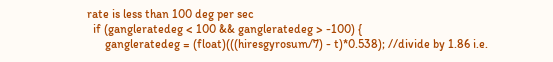rate is less than 100 deg per sec
  if (gangleratedeg < 100 && gangleratedeg > -100) {
      gangleratedeg = (float)(((hiresgyrosum/7) - t)*0.538); //divide by 1.86 i.e.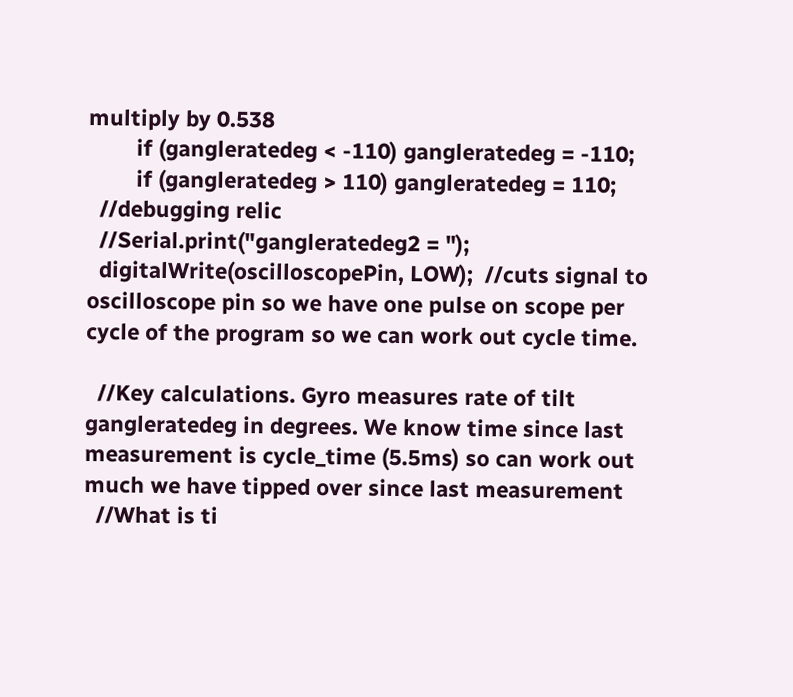multiply by 0.538
        if (gangleratedeg < -110) gangleratedeg = -110;
        if (gangleratedeg > 110) gangleratedeg = 110;
  //debugging relic
  //Serial.print("gangleratedeg2 = ");
  digitalWrite(oscilloscopePin, LOW);  //cuts signal to oscilloscope pin so we have one pulse on scope per cycle of the program so we can work out cycle time.

  //Key calculations. Gyro measures rate of tilt gangleratedeg in degrees. We know time since last measurement is cycle_time (5.5ms) so can work out much we have tipped over since last measurement
  //What is ti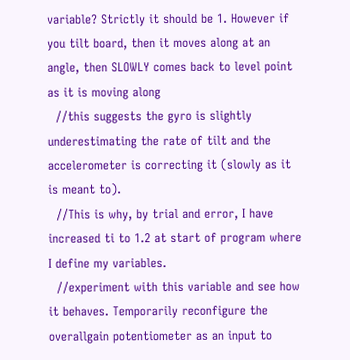variable? Strictly it should be 1. However if you tilt board, then it moves along at an angle, then SLOWLY comes back to level point as it is moving along
  //this suggests the gyro is slightly underestimating the rate of tilt and the accelerometer is correcting it (slowly as it is meant to).
  //This is why, by trial and error, I have increased ti to 1.2 at start of program where I define my variables.
  //experiment with this variable and see how it behaves. Temporarily reconfigure the overallgain potentiometer as an input to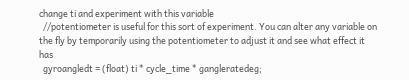change ti and experiment with this variable
  //potentiometer is useful for this sort of experiment. You can alter any variable on the fly by temporarily using the potentiometer to adjust it and see what effect it has
  gyroangledt = (float) ti * cycle_time * gangleratedeg;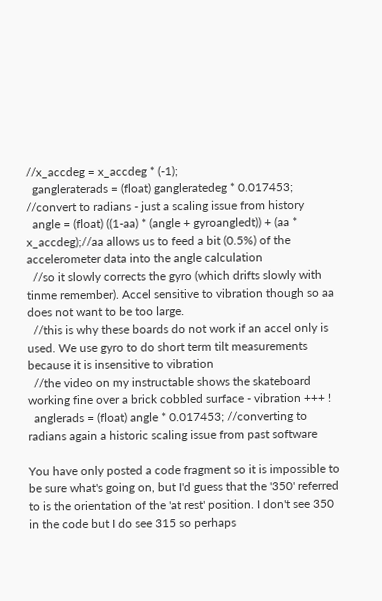//x_accdeg = x_accdeg * (-1);
  gangleraterads = (float) gangleratedeg * 0.017453; //convert to radians - just a scaling issue from history
  angle = (float) ((1-aa) * (angle + gyroangledt)) + (aa * x_accdeg);//aa allows us to feed a bit (0.5%) of the accelerometer data into the angle calculation
  //so it slowly corrects the gyro (which drifts slowly with tinme remember). Accel sensitive to vibration though so aa does not want to be too large.
  //this is why these boards do not work if an accel only is used. We use gyro to do short term tilt measurements because it is insensitive to vibration
  //the video on my instructable shows the skateboard working fine over a brick cobbled surface - vibration +++ !
  anglerads = (float) angle * 0.017453; //converting to radians again a historic scaling issue from past software

You have only posted a code fragment so it is impossible to be sure what's going on, but I'd guess that the '350' referred to is the orientation of the 'at rest' position. I don't see 350 in the code but I do see 315 so perhaps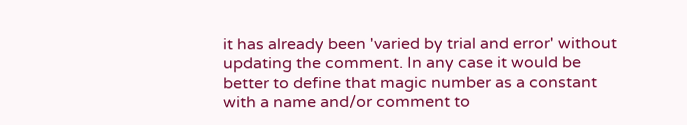it has already been 'varied by trial and error' without updating the comment. In any case it would be better to define that magic number as a constant with a name and/or comment to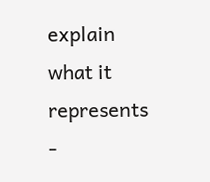explain what it represents -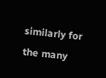similarly for the many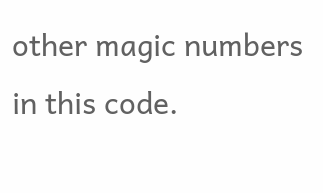other magic numbers in this code.